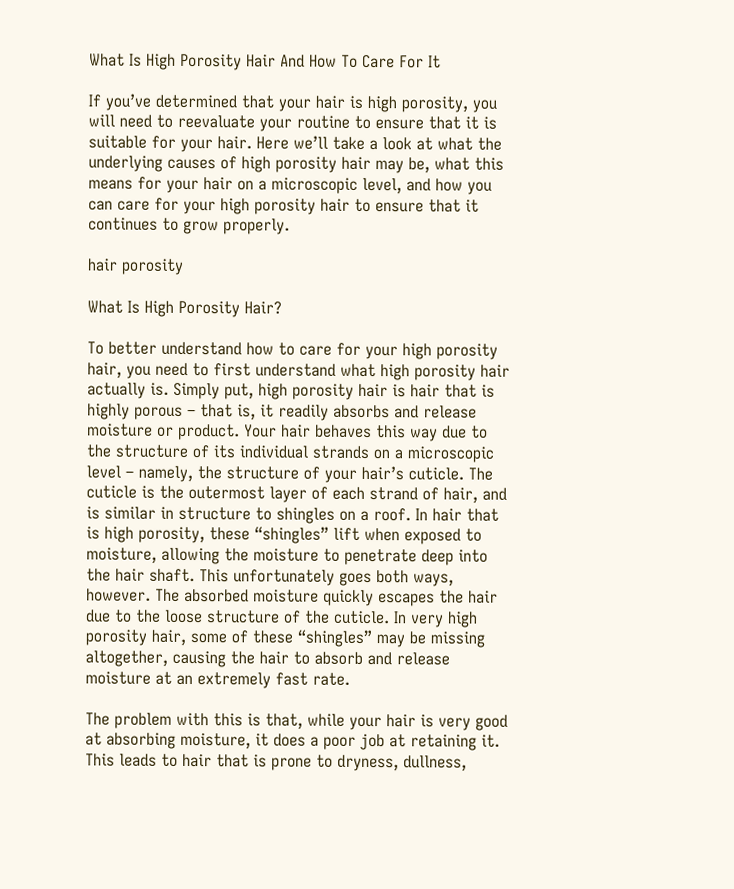What Is High Porosity Hair And How To Care For It

If you’ve determined that your hair is high porosity, you will need to reevaluate your routine to ensure that it is suitable for your hair. Here we’ll take a look at what the underlying causes of high porosity hair may be, what this means for your hair on a microscopic level, and how you can care for your high porosity hair to ensure that it continues to grow properly.

hair porosity

What Is High Porosity Hair?

To better understand how to care for your high porosity hair, you need to first understand what high porosity hair actually is. Simply put, high porosity hair is hair that is highly porous – that is, it readily absorbs and release moisture or product. Your hair behaves this way due to the structure of its individual strands on a microscopic level – namely, the structure of your hair’s cuticle. The cuticle is the outermost layer of each strand of hair, and is similar in structure to shingles on a roof. In hair that is high porosity, these “shingles” lift when exposed to moisture, allowing the moisture to penetrate deep into the hair shaft. This unfortunately goes both ways, however. The absorbed moisture quickly escapes the hair due to the loose structure of the cuticle. In very high porosity hair, some of these “shingles” may be missing altogether, causing the hair to absorb and release moisture at an extremely fast rate.

The problem with this is that, while your hair is very good at absorbing moisture, it does a poor job at retaining it. This leads to hair that is prone to dryness, dullness,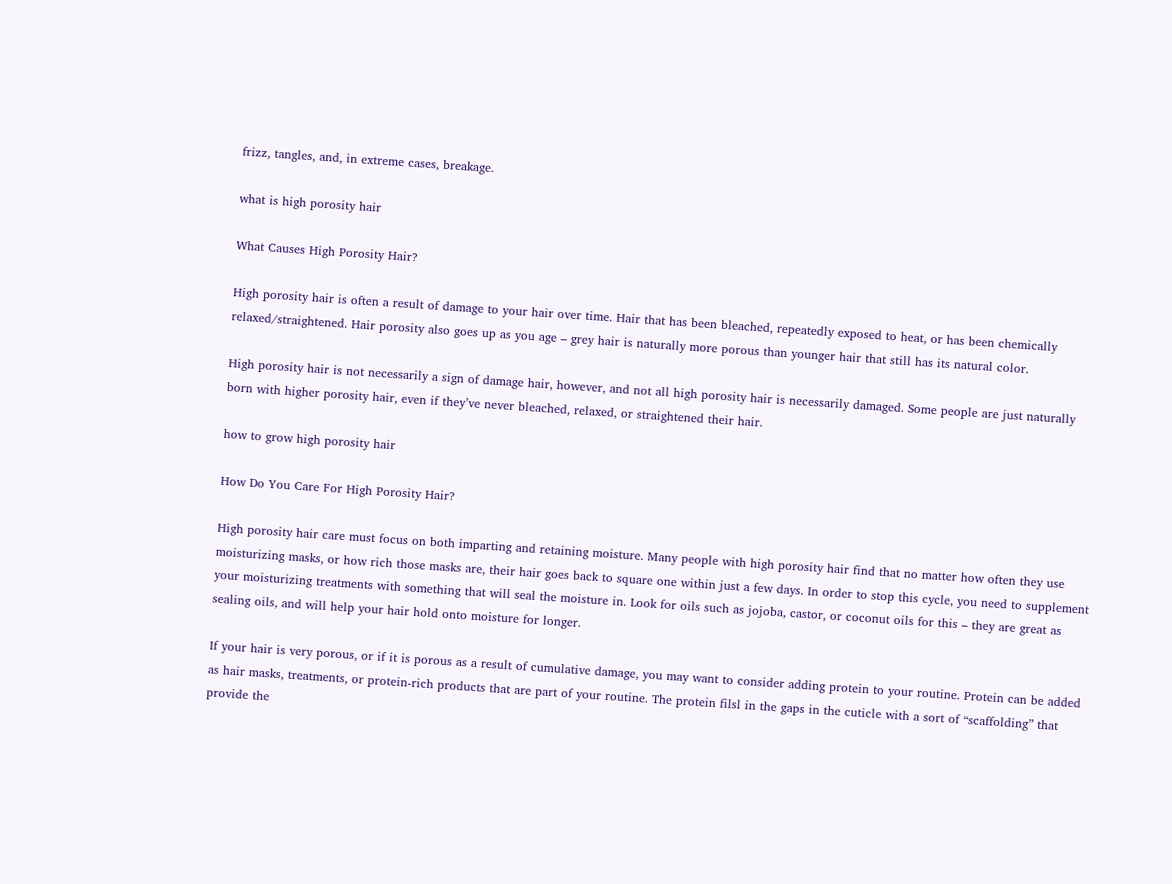frizz, tangles, and, in extreme cases, breakage.

what is high porosity hair

What Causes High Porosity Hair?

High porosity hair is often a result of damage to your hair over time. Hair that has been bleached, repeatedly exposed to heat, or has been chemically relaxed/straightened. Hair porosity also goes up as you age – grey hair is naturally more porous than younger hair that still has its natural color.

High porosity hair is not necessarily a sign of damage hair, however, and not all high porosity hair is necessarily damaged. Some people are just naturally born with higher porosity hair, even if they’ve never bleached, relaxed, or straightened their hair.

how to grow high porosity hair

How Do You Care For High Porosity Hair?

High porosity hair care must focus on both imparting and retaining moisture. Many people with high porosity hair find that no matter how often they use moisturizing masks, or how rich those masks are, their hair goes back to square one within just a few days. In order to stop this cycle, you need to supplement your moisturizing treatments with something that will seal the moisture in. Look for oils such as jojoba, castor, or coconut oils for this – they are great as sealing oils, and will help your hair hold onto moisture for longer.

If your hair is very porous, or if it is porous as a result of cumulative damage, you may want to consider adding protein to your routine. Protein can be added as hair masks, treatments, or protein-rich products that are part of your routine. The protein filsl in the gaps in the cuticle with a sort of “scaffolding” that provide the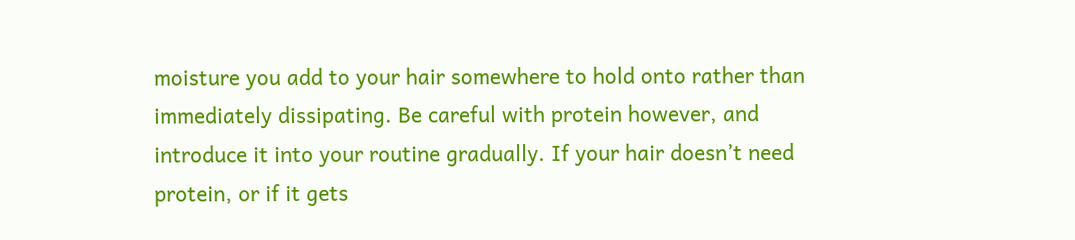moisture you add to your hair somewhere to hold onto rather than immediately dissipating. Be careful with protein however, and introduce it into your routine gradually. If your hair doesn’t need protein, or if it gets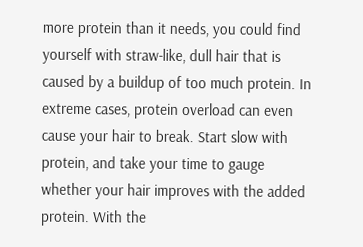more protein than it needs, you could find yourself with straw-like, dull hair that is caused by a buildup of too much protein. In extreme cases, protein overload can even cause your hair to break. Start slow with protein, and take your time to gauge whether your hair improves with the added protein. With the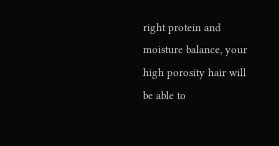right protein and moisture balance, your high porosity hair will be able to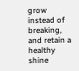grow instead of breaking, and retain a healthy shine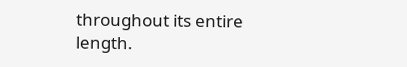throughout its entire length.